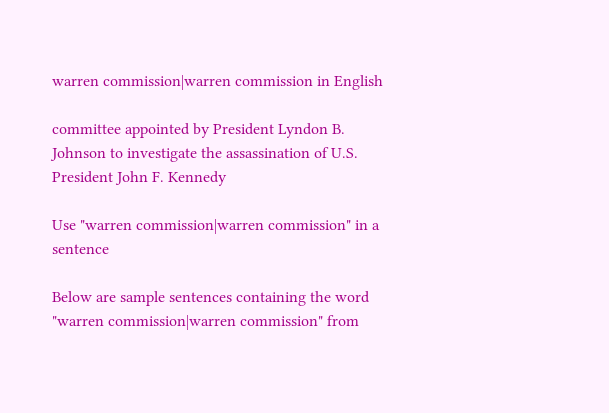warren commission|warren commission in English

committee appointed by President Lyndon B. Johnson to investigate the assassination of U.S. President John F. Kennedy

Use "warren commission|warren commission" in a sentence

Below are sample sentences containing the word "warren commission|warren commission" from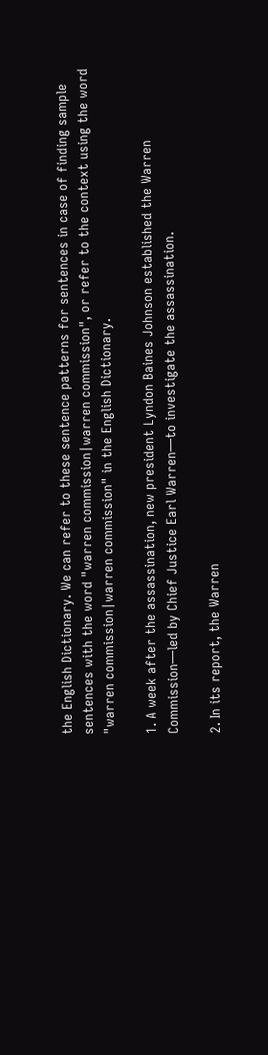the English Dictionary. We can refer to these sentence patterns for sentences in case of finding sample sentences with the word "warren commission|warren commission", or refer to the context using the word "warren commission|warren commission" in the English Dictionary.

1. A week after the assassination, new president Lyndon Baines Johnson established the Warren Commission—led by Chief Justice Earl Warren—to investigate the assassination.

2. In its report, the Warren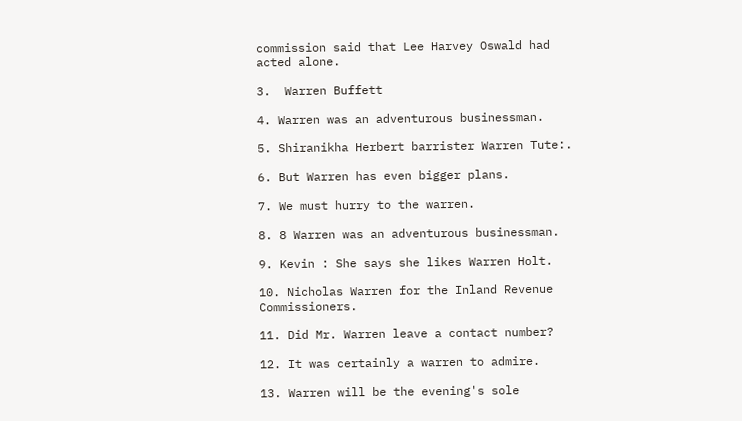commission said that Lee Harvey Oswald had acted alone.

3.  Warren Buffett

4. Warren was an adventurous businessman.

5. Shiranikha Herbert barrister Warren Tute:.

6. But Warren has even bigger plans.

7. We must hurry to the warren.

8. 8 Warren was an adventurous businessman.

9. Kevin : She says she likes Warren Holt.

10. Nicholas Warren for the Inland Revenue Commissioners.

11. Did Mr. Warren leave a contact number?

12. It was certainly a warren to admire.

13. Warren will be the evening's sole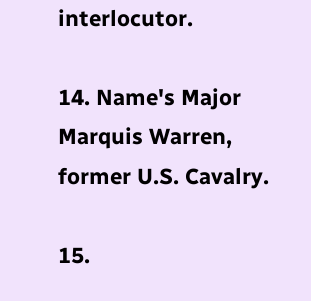interlocutor.

14. Name's Major Marquis Warren, former U.S. Cavalry.

15.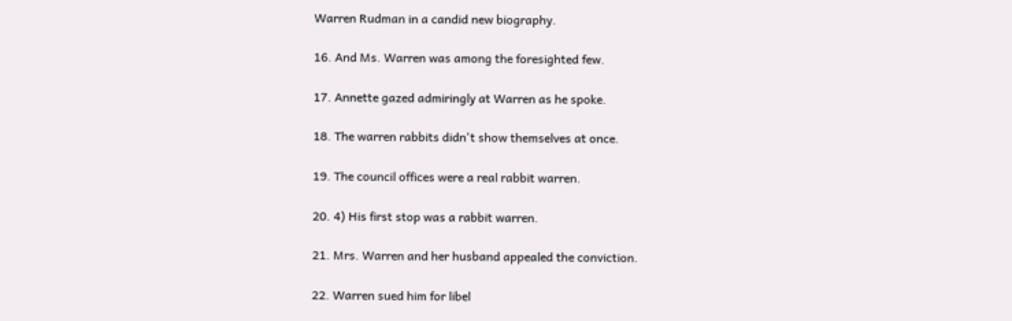Warren Rudman in a candid new biography.

16. And Ms. Warren was among the foresighted few.

17. Annette gazed admiringly at Warren as he spoke.

18. The warren rabbits didn't show themselves at once.

19. The council offices were a real rabbit warren.

20. 4) His first stop was a rabbit warren.

21. Mrs. Warren and her husband appealed the conviction.

22. Warren sued him for libel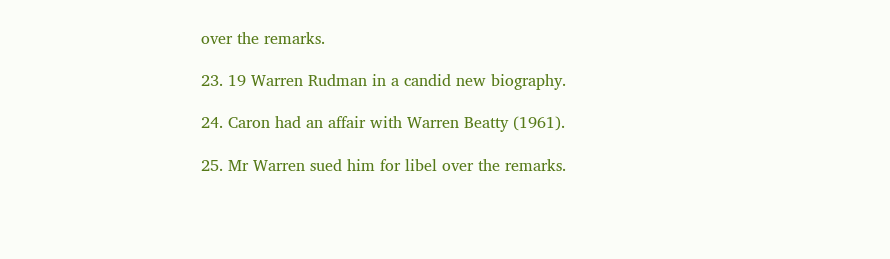over the remarks.

23. 19 Warren Rudman in a candid new biography.

24. Caron had an affair with Warren Beatty (1961).

25. Mr Warren sued him for libel over the remarks.